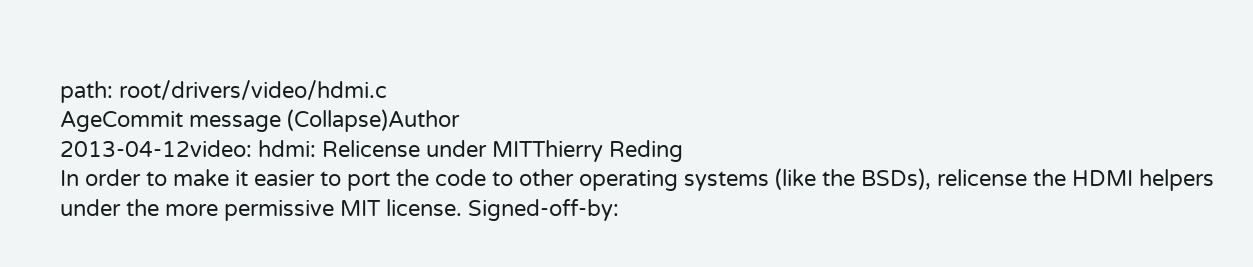path: root/drivers/video/hdmi.c
AgeCommit message (Collapse)Author
2013-04-12video: hdmi: Relicense under MITThierry Reding
In order to make it easier to port the code to other operating systems (like the BSDs), relicense the HDMI helpers under the more permissive MIT license. Signed-off-by: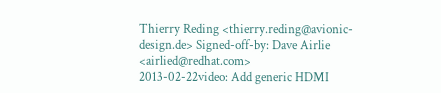Thierry Reding <thierry.reding@avionic-design.de> Signed-off-by: Dave Airlie <airlied@redhat.com>
2013-02-22video: Add generic HDMI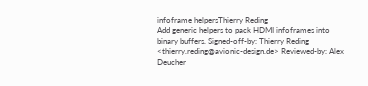infoframe helpersThierry Reding
Add generic helpers to pack HDMI infoframes into binary buffers. Signed-off-by: Thierry Reding <thierry.reding@avionic-design.de> Reviewed-by: Alex Deucher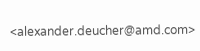<alexander.deucher@amd.com>